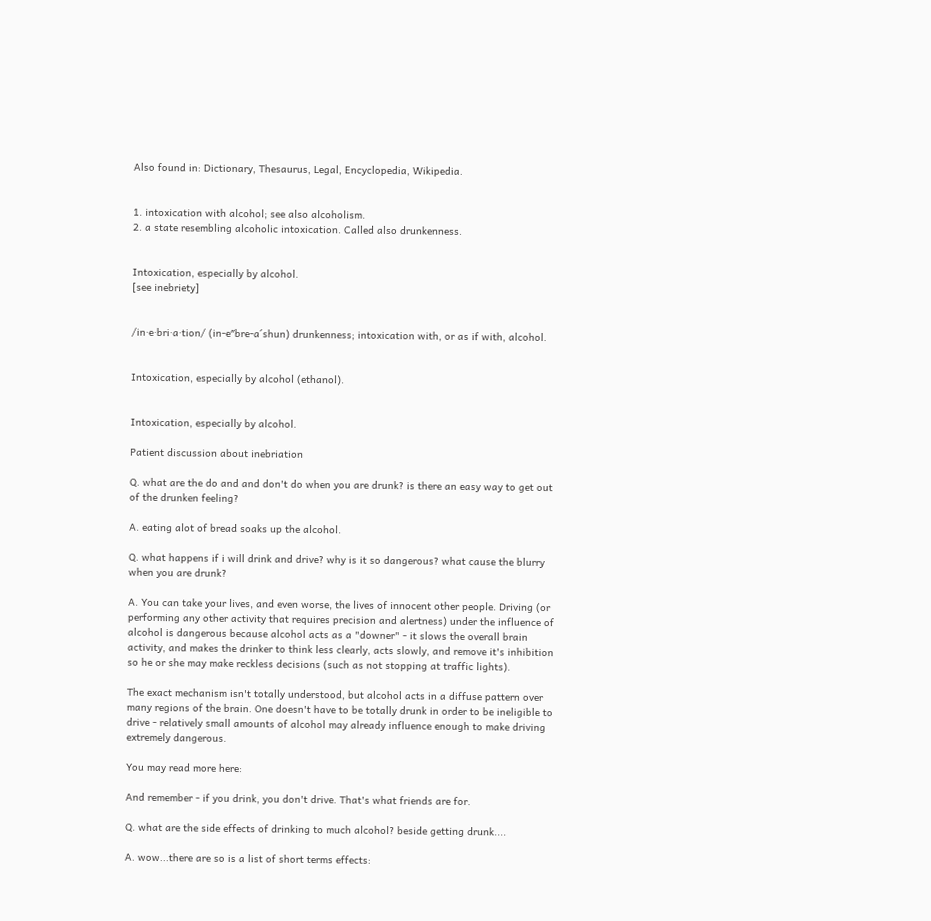Also found in: Dictionary, Thesaurus, Legal, Encyclopedia, Wikipedia.


1. intoxication with alcohol; see also alcoholism.
2. a state resembling alcoholic intoxication. Called also drunkenness.


Intoxication, especially by alcohol.
[see inebriety]


/in·e·bri·a·tion/ (in-e″bre-a´shun) drunkenness; intoxication with, or as if with, alcohol.


Intoxication, especially by alcohol (ethanol).


Intoxication, especially by alcohol.

Patient discussion about inebriation

Q. what are the do and and don't do when you are drunk? is there an easy way to get out of the drunken feeling?

A. eating alot of bread soaks up the alcohol.

Q. what happens if i will drink and drive? why is it so dangerous? what cause the blurry when you are drunk?

A. You can take your lives, and even worse, the lives of innocent other people. Driving (or performing any other activity that requires precision and alertness) under the influence of alcohol is dangerous because alcohol acts as a "downer" - it slows the overall brain activity, and makes the drinker to think less clearly, acts slowly, and remove it's inhibition so he or she may make reckless decisions (such as not stopping at traffic lights).

The exact mechanism isn't totally understood, but alcohol acts in a diffuse pattern over many regions of the brain. One doesn't have to be totally drunk in order to be ineligible to drive - relatively small amounts of alcohol may already influence enough to make driving extremely dangerous.

You may read more here:

And remember - if you drink, you don't drive. That's what friends are for.

Q. what are the side effects of drinking to much alcohol? beside getting drunk....

A. wow...there are so is a list of short terms effects: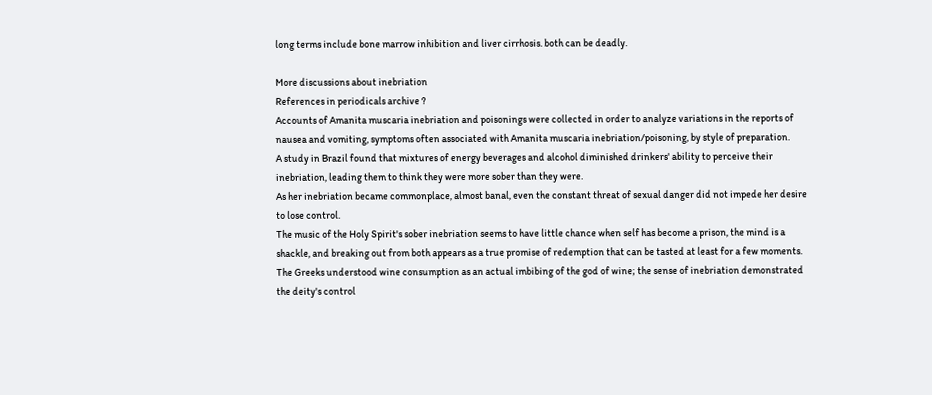long terms include bone marrow inhibition and liver cirrhosis. both can be deadly.

More discussions about inebriation
References in periodicals archive ?
Accounts of Amanita muscaria inebriation and poisonings were collected in order to analyze variations in the reports of nausea and vomiting, symptoms often associated with Amanita muscaria inebriation/poisoning, by style of preparation.
A study in Brazil found that mixtures of energy beverages and alcohol diminished drinkers' ability to perceive their inebriation, leading them to think they were more sober than they were.
As her inebriation became commonplace, almost banal, even the constant threat of sexual danger did not impede her desire to lose control.
The music of the Holy Spirit's sober inebriation seems to have little chance when self has become a prison, the mind is a shackle, and breaking out from both appears as a true promise of redemption that can be tasted at least for a few moments.
The Greeks understood wine consumption as an actual imbibing of the god of wine; the sense of inebriation demonstrated the deity's control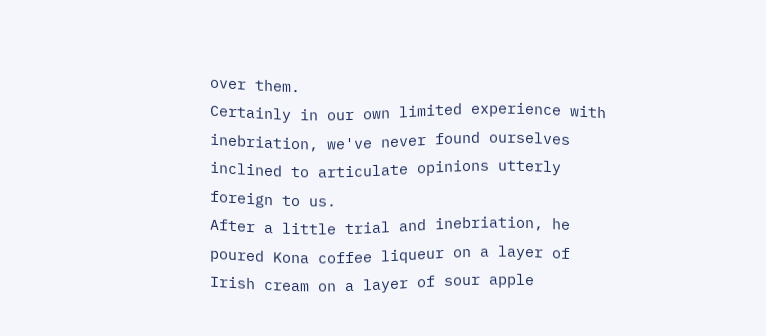over them.
Certainly in our own limited experience with inebriation, we've never found ourselves inclined to articulate opinions utterly foreign to us.
After a little trial and inebriation, he poured Kona coffee liqueur on a layer of Irish cream on a layer of sour apple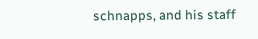schnapps, and his staff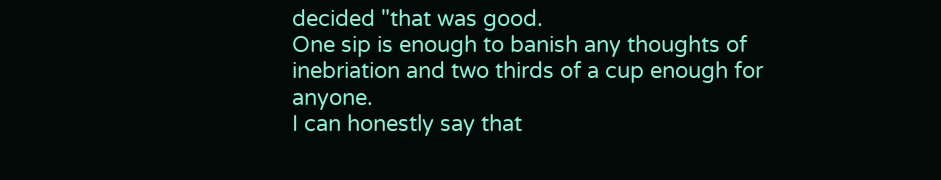decided "that was good.
One sip is enough to banish any thoughts of inebriation and two thirds of a cup enough for anyone.
I can honestly say that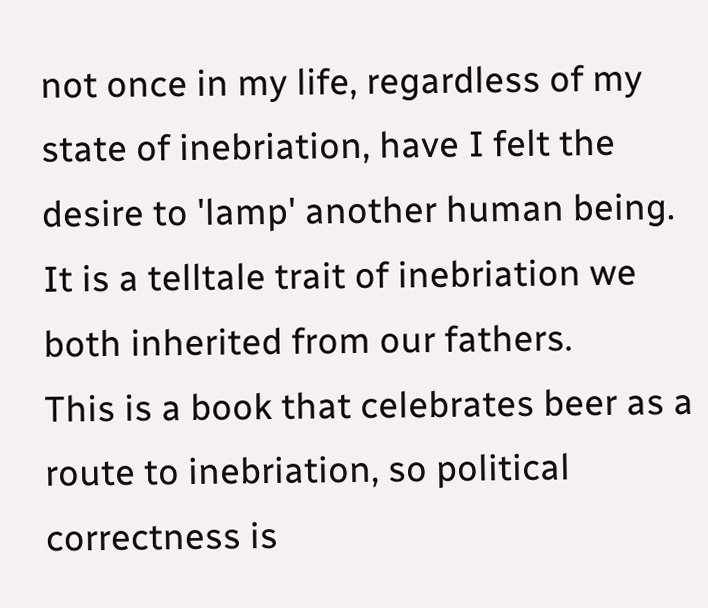not once in my life, regardless of my state of inebriation, have I felt the desire to 'lamp' another human being.
It is a telltale trait of inebriation we both inherited from our fathers.
This is a book that celebrates beer as a route to inebriation, so political correctness is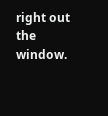right out the window.